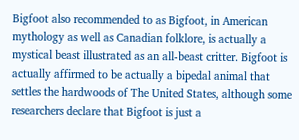Bigfoot also recommended to as Bigfoot, in American mythology as well as Canadian folklore, is actually a mystical beast illustrated as an all-beast critter. Bigfoot is actually affirmed to be actually a bipedal animal that settles the hardwoods of The United States, although some researchers declare that Bigfoot is just a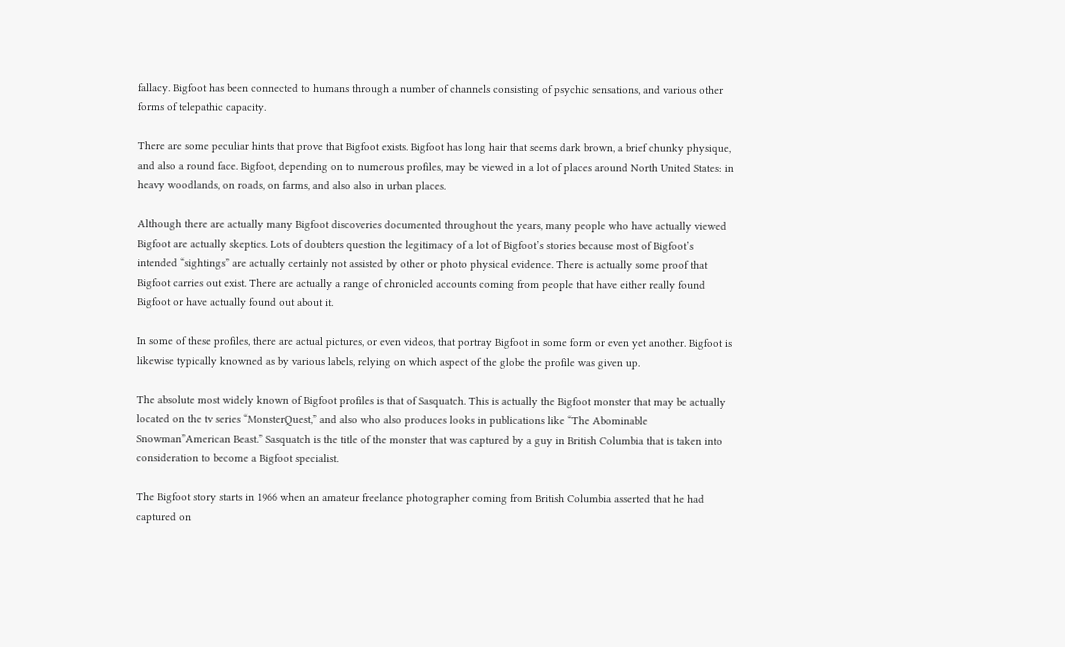fallacy. Bigfoot has been connected to humans through a number of channels consisting of psychic sensations, and various other forms of telepathic capacity.

There are some peculiar hints that prove that Bigfoot exists. Bigfoot has long hair that seems dark brown, a brief chunky physique, and also a round face. Bigfoot, depending on to numerous profiles, may be viewed in a lot of places around North United States: in heavy woodlands, on roads, on farms, and also also in urban places.

Although there are actually many Bigfoot discoveries documented throughout the years, many people who have actually viewed Bigfoot are actually skeptics. Lots of doubters question the legitimacy of a lot of Bigfoot’s stories because most of Bigfoot’s intended “sightings” are actually certainly not assisted by other or photo physical evidence. There is actually some proof that Bigfoot carries out exist. There are actually a range of chronicled accounts coming from people that have either really found Bigfoot or have actually found out about it.

In some of these profiles, there are actual pictures, or even videos, that portray Bigfoot in some form or even yet another. Bigfoot is likewise typically knowned as by various labels, relying on which aspect of the globe the profile was given up.

The absolute most widely known of Bigfoot profiles is that of Sasquatch. This is actually the Bigfoot monster that may be actually located on the tv series “MonsterQuest,” and also who also produces looks in publications like “The Abominable Snowman”American Beast.” Sasquatch is the title of the monster that was captured by a guy in British Columbia that is taken into consideration to become a Bigfoot specialist.

The Bigfoot story starts in 1966 when an amateur freelance photographer coming from British Columbia asserted that he had captured on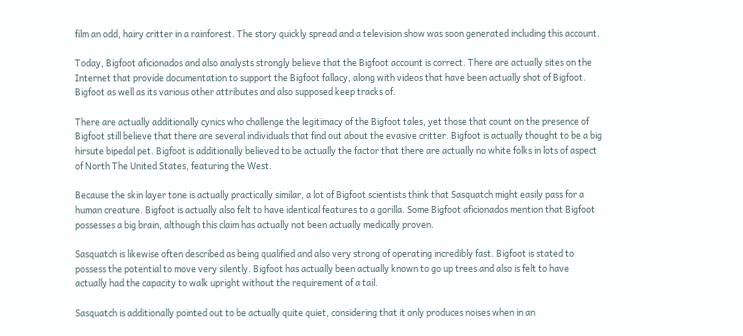film an odd, hairy critter in a rainforest. The story quickly spread and a television show was soon generated including this account.

Today, Bigfoot aficionados and also analysts strongly believe that the Bigfoot account is correct. There are actually sites on the Internet that provide documentation to support the Bigfoot fallacy, along with videos that have been actually shot of Bigfoot. Bigfoot as well as its various other attributes and also supposed keep tracks of.

There are actually additionally cynics who challenge the legitimacy of the Bigfoot tales, yet those that count on the presence of Bigfoot still believe that there are several individuals that find out about the evasive critter. Bigfoot is actually thought to be a big hirsute bipedal pet. Bigfoot is additionally believed to be actually the factor that there are actually no white folks in lots of aspect of North The United States, featuring the West.

Because the skin layer tone is actually practically similar, a lot of Bigfoot scientists think that Sasquatch might easily pass for a human creature. Bigfoot is actually also felt to have identical features to a gorilla. Some Bigfoot aficionados mention that Bigfoot possesses a big brain, although this claim has actually not been actually medically proven.

Sasquatch is likewise often described as being qualified and also very strong of operating incredibly fast. Bigfoot is stated to possess the potential to move very silently. Bigfoot has actually been actually known to go up trees and also is felt to have actually had the capacity to walk upright without the requirement of a tail.

Sasquatch is additionally pointed out to be actually quite quiet, considering that it only produces noises when in an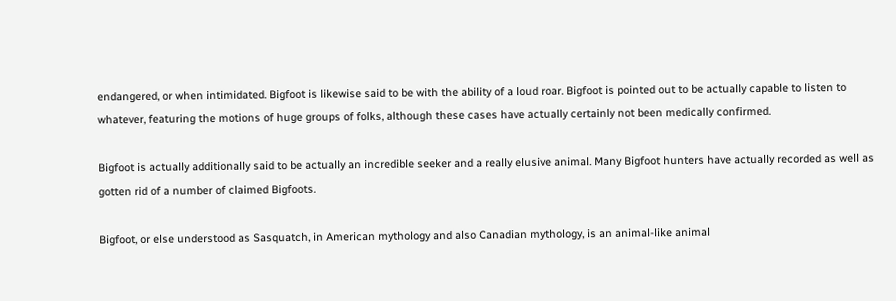endangered, or when intimidated. Bigfoot is likewise said to be with the ability of a loud roar. Bigfoot is pointed out to be actually capable to listen to whatever, featuring the motions of huge groups of folks, although these cases have actually certainly not been medically confirmed.

Bigfoot is actually additionally said to be actually an incredible seeker and a really elusive animal. Many Bigfoot hunters have actually recorded as well as gotten rid of a number of claimed Bigfoots.

Bigfoot, or else understood as Sasquatch, in American mythology and also Canadian mythology, is an animal-like animal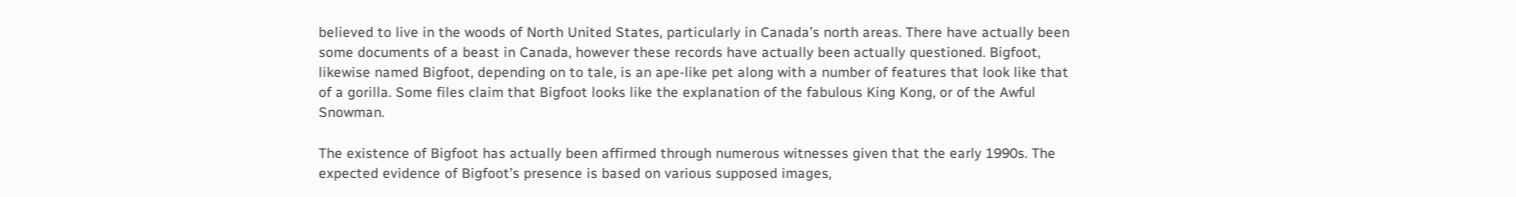believed to live in the woods of North United States, particularly in Canada’s north areas. There have actually been some documents of a beast in Canada, however these records have actually been actually questioned. Bigfoot, likewise named Bigfoot, depending on to tale, is an ape-like pet along with a number of features that look like that of a gorilla. Some files claim that Bigfoot looks like the explanation of the fabulous King Kong, or of the Awful Snowman.

The existence of Bigfoot has actually been affirmed through numerous witnesses given that the early 1990s. The expected evidence of Bigfoot’s presence is based on various supposed images,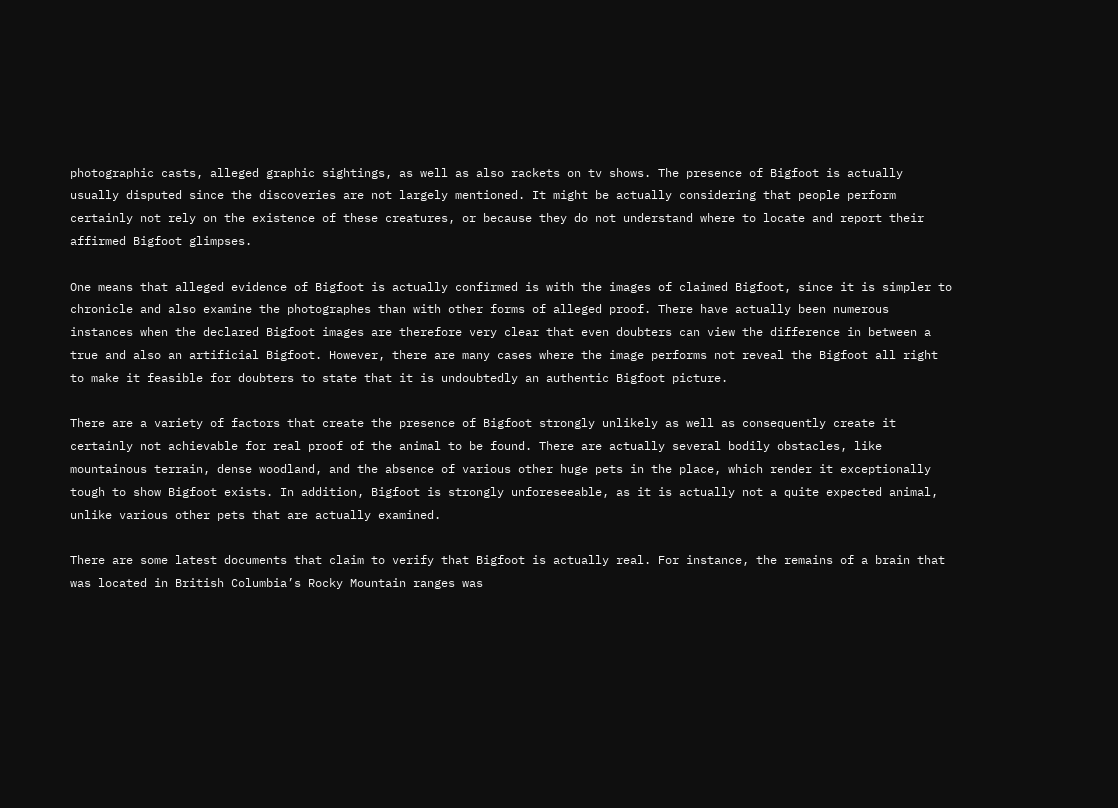photographic casts, alleged graphic sightings, as well as also rackets on tv shows. The presence of Bigfoot is actually usually disputed since the discoveries are not largely mentioned. It might be actually considering that people perform certainly not rely on the existence of these creatures, or because they do not understand where to locate and report their affirmed Bigfoot glimpses.

One means that alleged evidence of Bigfoot is actually confirmed is with the images of claimed Bigfoot, since it is simpler to chronicle and also examine the photographes than with other forms of alleged proof. There have actually been numerous instances when the declared Bigfoot images are therefore very clear that even doubters can view the difference in between a true and also an artificial Bigfoot. However, there are many cases where the image performs not reveal the Bigfoot all right to make it feasible for doubters to state that it is undoubtedly an authentic Bigfoot picture.

There are a variety of factors that create the presence of Bigfoot strongly unlikely as well as consequently create it certainly not achievable for real proof of the animal to be found. There are actually several bodily obstacles, like mountainous terrain, dense woodland, and the absence of various other huge pets in the place, which render it exceptionally tough to show Bigfoot exists. In addition, Bigfoot is strongly unforeseeable, as it is actually not a quite expected animal, unlike various other pets that are actually examined.

There are some latest documents that claim to verify that Bigfoot is actually real. For instance, the remains of a brain that was located in British Columbia’s Rocky Mountain ranges was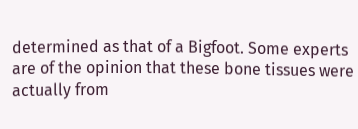determined as that of a Bigfoot. Some experts are of the opinion that these bone tissues were actually from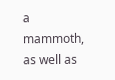a mammoth, as well as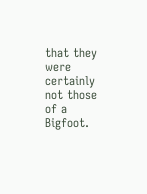that they were certainly not those of a Bigfoot.